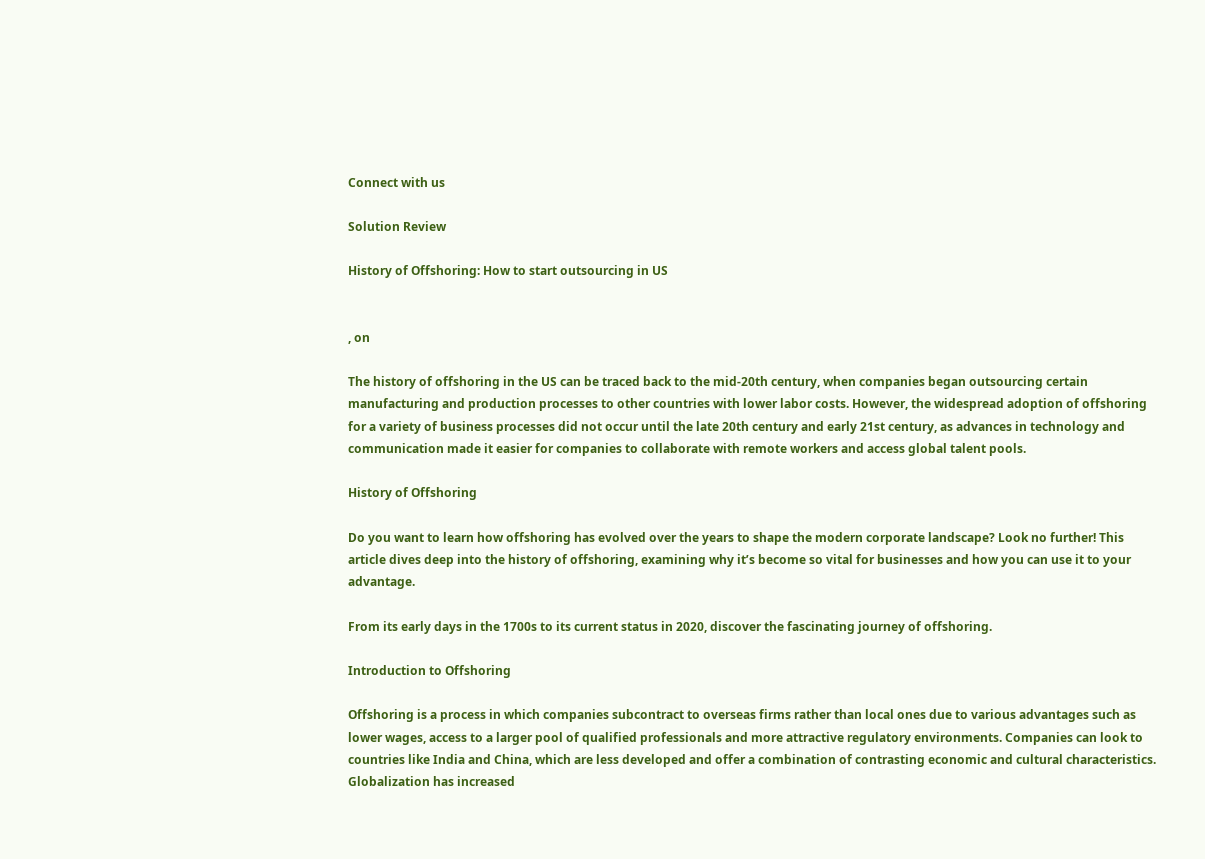Connect with us

Solution Review

History of Offshoring: How to start outsourcing in US


, on

The history of offshoring in the US can be traced back to the mid-20th century, when companies began outsourcing certain manufacturing and production processes to other countries with lower labor costs. However, the widespread adoption of offshoring for a variety of business processes did not occur until the late 20th century and early 21st century, as advances in technology and communication made it easier for companies to collaborate with remote workers and access global talent pools.

History of Offshoring

Do you want to learn how offshoring has evolved over the years to shape the modern corporate landscape? Look no further! This article dives deep into the history of offshoring, examining why it’s become so vital for businesses and how you can use it to your advantage.

From its early days in the 1700s to its current status in 2020, discover the fascinating journey of offshoring.

Introduction to Offshoring

Offshoring is a process in which companies subcontract to overseas firms rather than local ones due to various advantages such as lower wages, access to a larger pool of qualified professionals and more attractive regulatory environments. Companies can look to countries like India and China, which are less developed and offer a combination of contrasting economic and cultural characteristics. Globalization has increased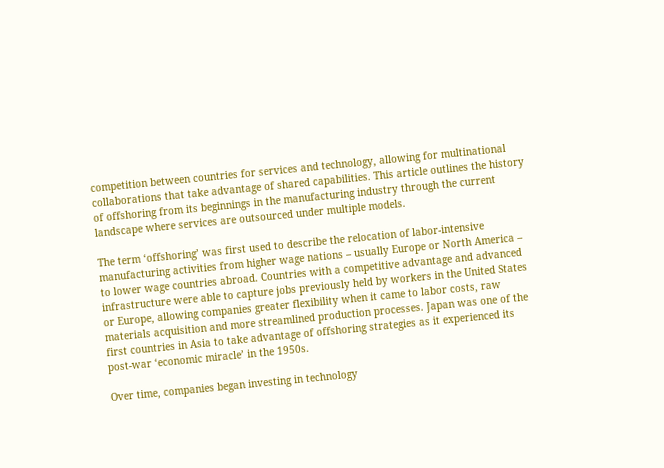competition between countries for services and technology, allowing for multinational collaborations that take advantage of shared capabilities. This article outlines the history of offshoring from its beginnings in the manufacturing industry through the current landscape where services are outsourced under multiple models.

The term ‘offshoring’ was first used to describe the relocation of labor-intensive manufacturing activities from higher wage nations – usually Europe or North America – to lower wage countries abroad. Countries with a competitive advantage and advanced infrastructure were able to capture jobs previously held by workers in the United States or Europe, allowing companies greater flexibility when it came to labor costs, raw materials acquisition and more streamlined production processes. Japan was one of the first countries in Asia to take advantage of offshoring strategies as it experienced its post-war ‘economic miracle’ in the 1950s.

Over time, companies began investing in technology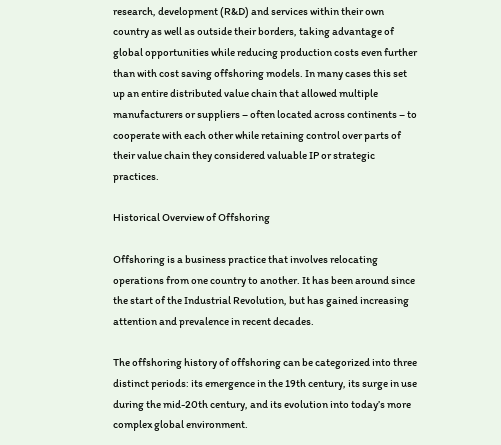research, development (R&D) and services within their own country as well as outside their borders, taking advantage of global opportunities while reducing production costs even further than with cost saving offshoring models. In many cases this set up an entire distributed value chain that allowed multiple manufacturers or suppliers – often located across continents – to cooperate with each other while retaining control over parts of their value chain they considered valuable IP or strategic practices.

Historical Overview of Offshoring

Offshoring is a business practice that involves relocating operations from one country to another. It has been around since the start of the Industrial Revolution, but has gained increasing attention and prevalence in recent decades.

The offshoring history of offshoring can be categorized into three distinct periods: its emergence in the 19th century, its surge in use during the mid-20th century, and its evolution into today’s more complex global environment.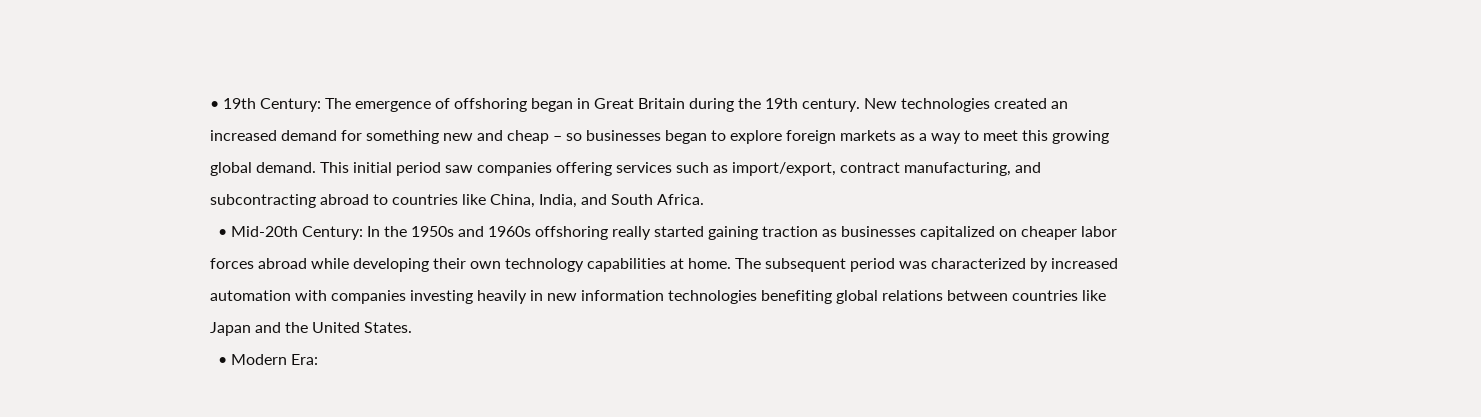• 19th Century: The emergence of offshoring began in Great Britain during the 19th century. New technologies created an increased demand for something new and cheap – so businesses began to explore foreign markets as a way to meet this growing global demand. This initial period saw companies offering services such as import/export, contract manufacturing, and subcontracting abroad to countries like China, India, and South Africa.
  • Mid-20th Century: In the 1950s and 1960s offshoring really started gaining traction as businesses capitalized on cheaper labor forces abroad while developing their own technology capabilities at home. The subsequent period was characterized by increased automation with companies investing heavily in new information technologies benefiting global relations between countries like Japan and the United States.
  • Modern Era: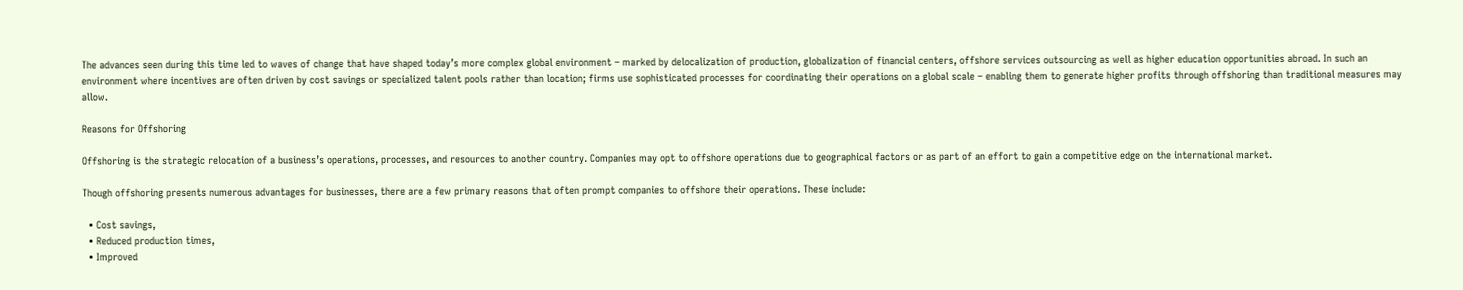The advances seen during this time led to waves of change that have shaped today’s more complex global environment – marked by delocalization of production, globalization of financial centers, offshore services outsourcing as well as higher education opportunities abroad. In such an environment where incentives are often driven by cost savings or specialized talent pools rather than location; firms use sophisticated processes for coordinating their operations on a global scale – enabling them to generate higher profits through offshoring than traditional measures may allow.

Reasons for Offshoring

Offshoring is the strategic relocation of a business’s operations, processes, and resources to another country. Companies may opt to offshore operations due to geographical factors or as part of an effort to gain a competitive edge on the international market.

Though offshoring presents numerous advantages for businesses, there are a few primary reasons that often prompt companies to offshore their operations. These include:

  • Cost savings,
  • Reduced production times,
  • Improved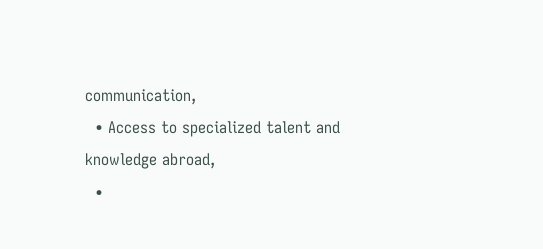communication,
  • Access to specialized talent and knowledge abroad,
  •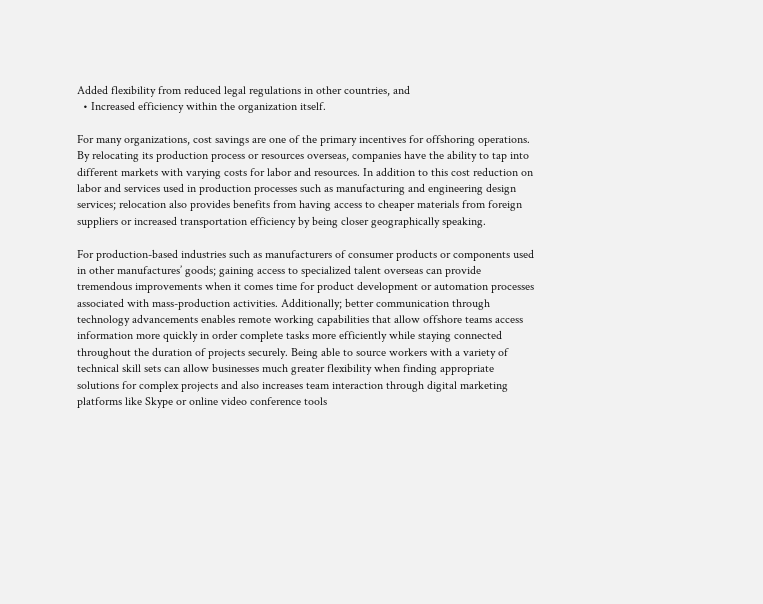Added flexibility from reduced legal regulations in other countries, and
  • Increased efficiency within the organization itself.

For many organizations, cost savings are one of the primary incentives for offshoring operations. By relocating its production process or resources overseas, companies have the ability to tap into different markets with varying costs for labor and resources. In addition to this cost reduction on labor and services used in production processes such as manufacturing and engineering design services; relocation also provides benefits from having access to cheaper materials from foreign suppliers or increased transportation efficiency by being closer geographically speaking.

For production-based industries such as manufacturers of consumer products or components used in other manufactures’ goods; gaining access to specialized talent overseas can provide tremendous improvements when it comes time for product development or automation processes associated with mass-production activities. Additionally; better communication through technology advancements enables remote working capabilities that allow offshore teams access information more quickly in order complete tasks more efficiently while staying connected throughout the duration of projects securely. Being able to source workers with a variety of technical skill sets can allow businesses much greater flexibility when finding appropriate solutions for complex projects and also increases team interaction through digital marketing platforms like Skype or online video conference tools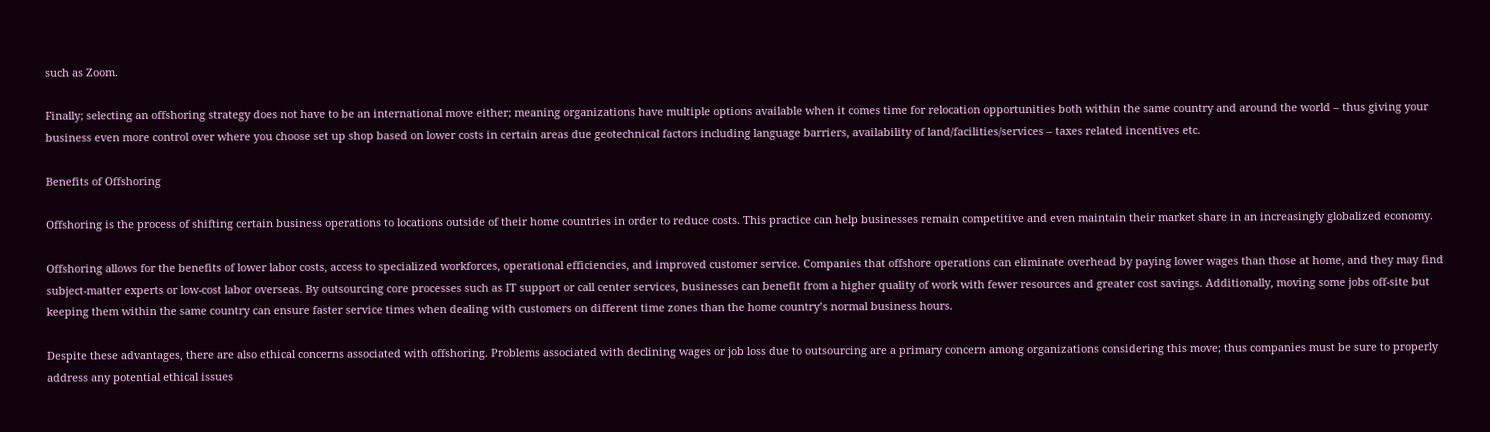such as Zoom.

Finally; selecting an offshoring strategy does not have to be an international move either; meaning organizations have multiple options available when it comes time for relocation opportunities both within the same country and around the world – thus giving your business even more control over where you choose set up shop based on lower costs in certain areas due geotechnical factors including language barriers, availability of land/facilities/services – taxes related incentives etc.

Benefits of Offshoring

Offshoring is the process of shifting certain business operations to locations outside of their home countries in order to reduce costs. This practice can help businesses remain competitive and even maintain their market share in an increasingly globalized economy.

Offshoring allows for the benefits of lower labor costs, access to specialized workforces, operational efficiencies, and improved customer service. Companies that offshore operations can eliminate overhead by paying lower wages than those at home, and they may find subject-matter experts or low-cost labor overseas. By outsourcing core processes such as IT support or call center services, businesses can benefit from a higher quality of work with fewer resources and greater cost savings. Additionally, moving some jobs off-site but keeping them within the same country can ensure faster service times when dealing with customers on different time zones than the home country’s normal business hours.

Despite these advantages, there are also ethical concerns associated with offshoring. Problems associated with declining wages or job loss due to outsourcing are a primary concern among organizations considering this move; thus companies must be sure to properly address any potential ethical issues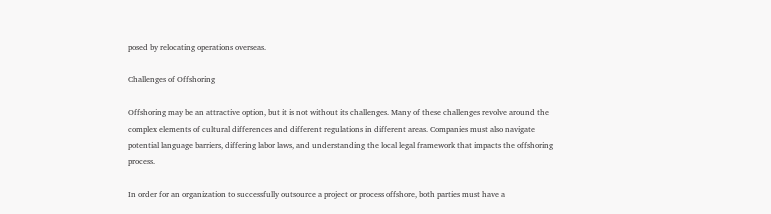posed by relocating operations overseas.

Challenges of Offshoring

Offshoring may be an attractive option, but it is not without its challenges. Many of these challenges revolve around the complex elements of cultural differences and different regulations in different areas. Companies must also navigate potential language barriers, differing labor laws, and understanding the local legal framework that impacts the offshoring process.

In order for an organization to successfully outsource a project or process offshore, both parties must have a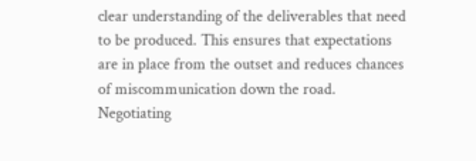clear understanding of the deliverables that need to be produced. This ensures that expectations are in place from the outset and reduces chances of miscommunication down the road. Negotiating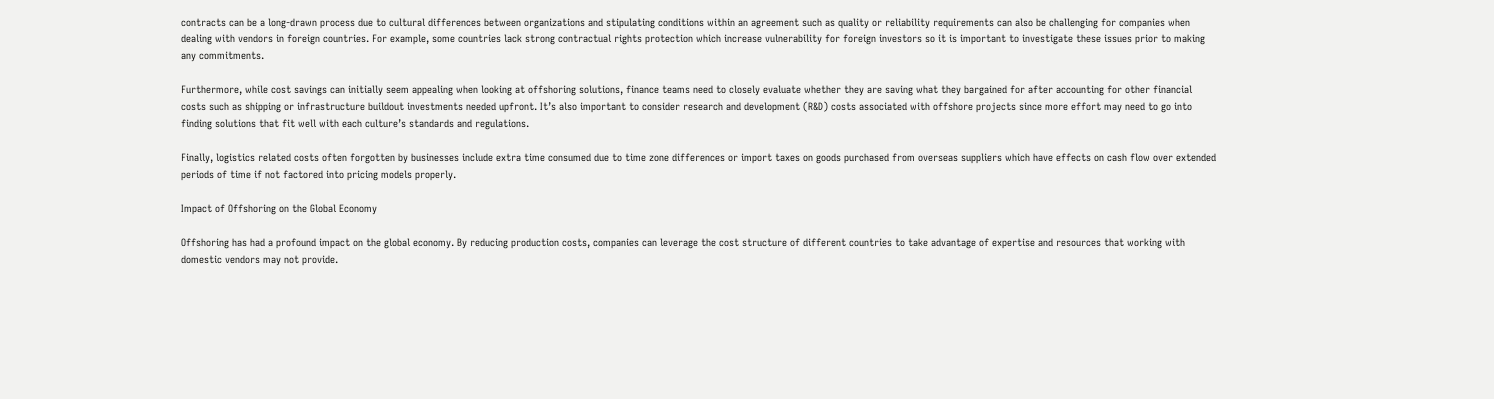contracts can be a long-drawn process due to cultural differences between organizations and stipulating conditions within an agreement such as quality or reliability requirements can also be challenging for companies when dealing with vendors in foreign countries. For example, some countries lack strong contractual rights protection which increase vulnerability for foreign investors so it is important to investigate these issues prior to making any commitments.

Furthermore, while cost savings can initially seem appealing when looking at offshoring solutions, finance teams need to closely evaluate whether they are saving what they bargained for after accounting for other financial costs such as shipping or infrastructure buildout investments needed upfront. It’s also important to consider research and development (R&D) costs associated with offshore projects since more effort may need to go into finding solutions that fit well with each culture’s standards and regulations.

Finally, logistics related costs often forgotten by businesses include extra time consumed due to time zone differences or import taxes on goods purchased from overseas suppliers which have effects on cash flow over extended periods of time if not factored into pricing models properly.

Impact of Offshoring on the Global Economy

Offshoring has had a profound impact on the global economy. By reducing production costs, companies can leverage the cost structure of different countries to take advantage of expertise and resources that working with domestic vendors may not provide.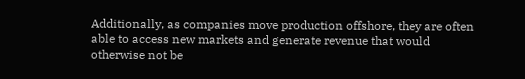Additionally, as companies move production offshore, they are often able to access new markets and generate revenue that would otherwise not be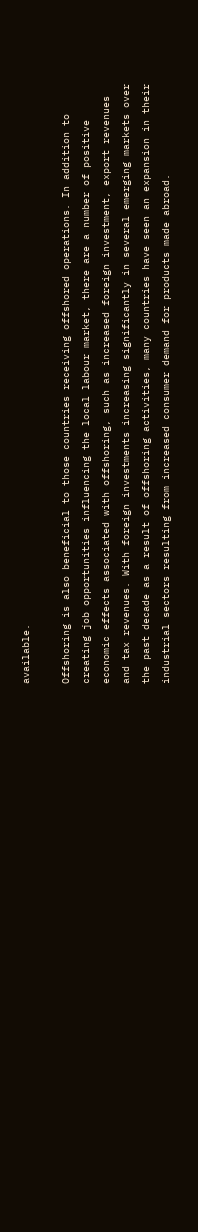available.

Offshoring is also beneficial to those countries receiving offshored operations. In addition to creating job opportunities influencing the local labour market, there are a number of positive economic effects associated with offshoring, such as increased foreign investment, export revenues and tax revenues. With foreign investments increasing significantly in several emerging markets over the past decade as a result of offshoring activities, many countries have seen an expansion in their industrial sectors resulting from increased consumer demand for products made abroad.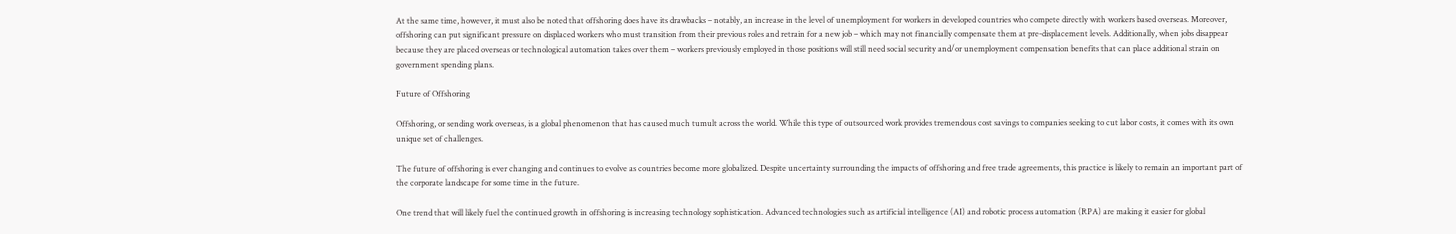At the same time, however, it must also be noted that offshoring does have its drawbacks – notably, an increase in the level of unemployment for workers in developed countries who compete directly with workers based overseas. Moreover, offshoring can put significant pressure on displaced workers who must transition from their previous roles and retrain for a new job – which may not financially compensate them at pre-displacement levels. Additionally, when jobs disappear because they are placed overseas or technological automation takes over them – workers previously employed in those positions will still need social security and/or unemployment compensation benefits that can place additional strain on government spending plans.

Future of Offshoring

Offshoring, or sending work overseas, is a global phenomenon that has caused much tumult across the world. While this type of outsourced work provides tremendous cost savings to companies seeking to cut labor costs, it comes with its own unique set of challenges.

The future of offshoring is ever changing and continues to evolve as countries become more globalized. Despite uncertainty surrounding the impacts of offshoring and free trade agreements, this practice is likely to remain an important part of the corporate landscape for some time in the future.

One trend that will likely fuel the continued growth in offshoring is increasing technology sophistication. Advanced technologies such as artificial intelligence (AI) and robotic process automation (RPA) are making it easier for global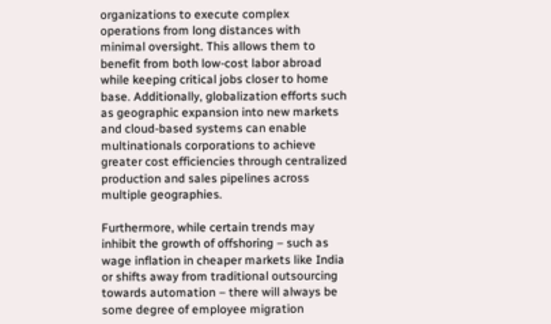organizations to execute complex operations from long distances with minimal oversight. This allows them to benefit from both low-cost labor abroad while keeping critical jobs closer to home base. Additionally, globalization efforts such as geographic expansion into new markets and cloud-based systems can enable multinationals corporations to achieve greater cost efficiencies through centralized production and sales pipelines across multiple geographies.

Furthermore, while certain trends may inhibit the growth of offshoring – such as wage inflation in cheaper markets like India or shifts away from traditional outsourcing towards automation – there will always be some degree of employee migration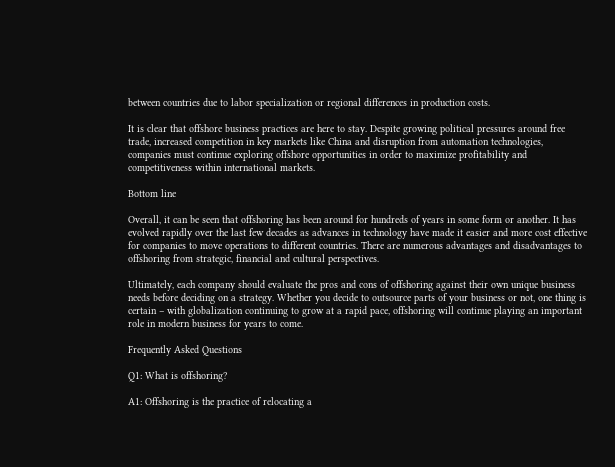between countries due to labor specialization or regional differences in production costs.

It is clear that offshore business practices are here to stay. Despite growing political pressures around free trade, increased competition in key markets like China and disruption from automation technologies, companies must continue exploring offshore opportunities in order to maximize profitability and competitiveness within international markets.

Bottom line

Overall, it can be seen that offshoring has been around for hundreds of years in some form or another. It has evolved rapidly over the last few decades as advances in technology have made it easier and more cost effective for companies to move operations to different countries. There are numerous advantages and disadvantages to offshoring from strategic, financial and cultural perspectives.

Ultimately, each company should evaluate the pros and cons of offshoring against their own unique business needs before deciding on a strategy. Whether you decide to outsource parts of your business or not, one thing is certain – with globalization continuing to grow at a rapid pace, offshoring will continue playing an important role in modern business for years to come.

Frequently Asked Questions

Q1: What is offshoring?

A1: Offshoring is the practice of relocating a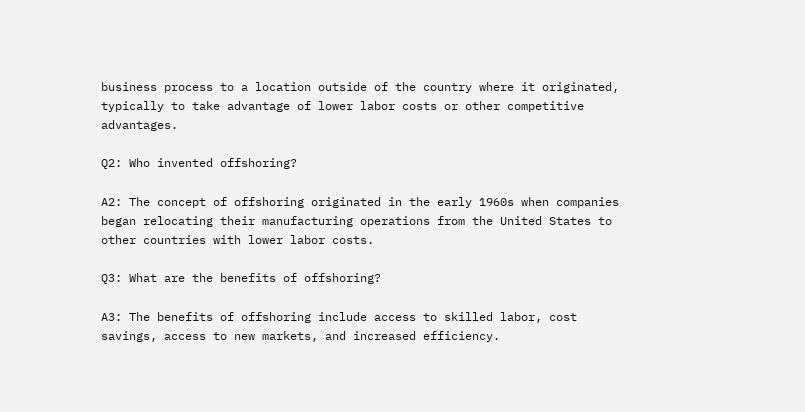business process to a location outside of the country where it originated, typically to take advantage of lower labor costs or other competitive advantages.

Q2: Who invented offshoring?

A2: The concept of offshoring originated in the early 1960s when companies began relocating their manufacturing operations from the United States to other countries with lower labor costs.

Q3: What are the benefits of offshoring?

A3: The benefits of offshoring include access to skilled labor, cost savings, access to new markets, and increased efficiency.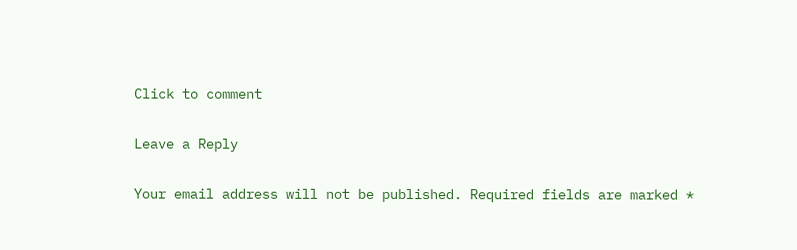Click to comment

Leave a Reply

Your email address will not be published. Required fields are marked *